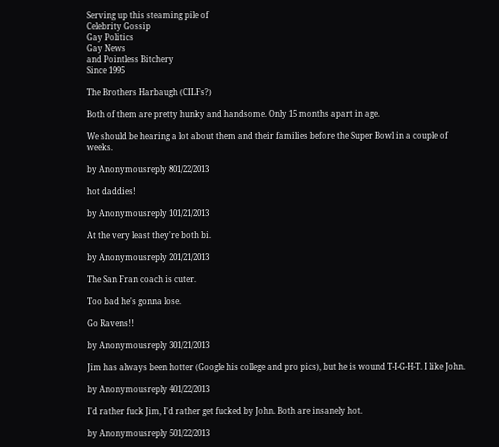Serving up this steaming pile of
Celebrity Gossip
Gay Politics
Gay News
and Pointless Bitchery
Since 1995

The Brothers Harbaugh (CILFs?)

Both of them are pretty hunky and handsome. Only 15 months apart in age.

We should be hearing a lot about them and their families before the Super Bowl in a couple of weeks.

by Anonymousreply 801/22/2013

hot daddies!

by Anonymousreply 101/21/2013

At the very least they're both bi.

by Anonymousreply 201/21/2013

The San Fran coach is cuter.

Too bad he's gonna lose.

Go Ravens!!

by Anonymousreply 301/21/2013

Jim has always been hotter (Google his college and pro pics), but he is wound T-I-G-H-T. I like John.

by Anonymousreply 401/22/2013

I'd rather fuck Jim, I'd rather get fucked by John. Both are insanely hot.

by Anonymousreply 501/22/2013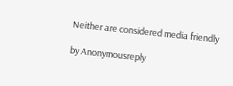Neither are considered media friendly

by Anonymousreply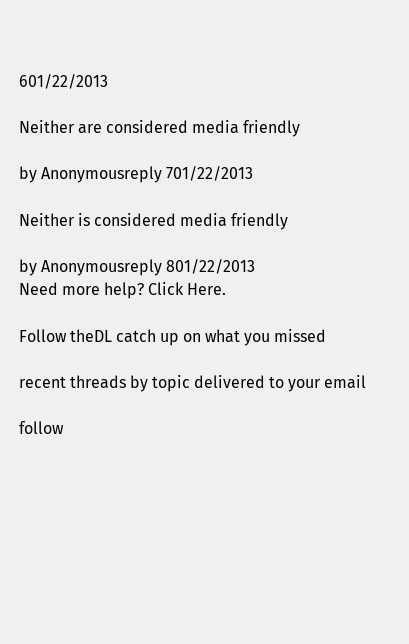601/22/2013

Neither are considered media friendly

by Anonymousreply 701/22/2013

Neither is considered media friendly

by Anonymousreply 801/22/2013
Need more help? Click Here.

Follow theDL catch up on what you missed

recent threads by topic delivered to your email

follow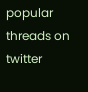popular threads on twitter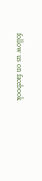follow us on facebook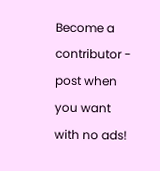Become a contributor - post when you want with no ads!